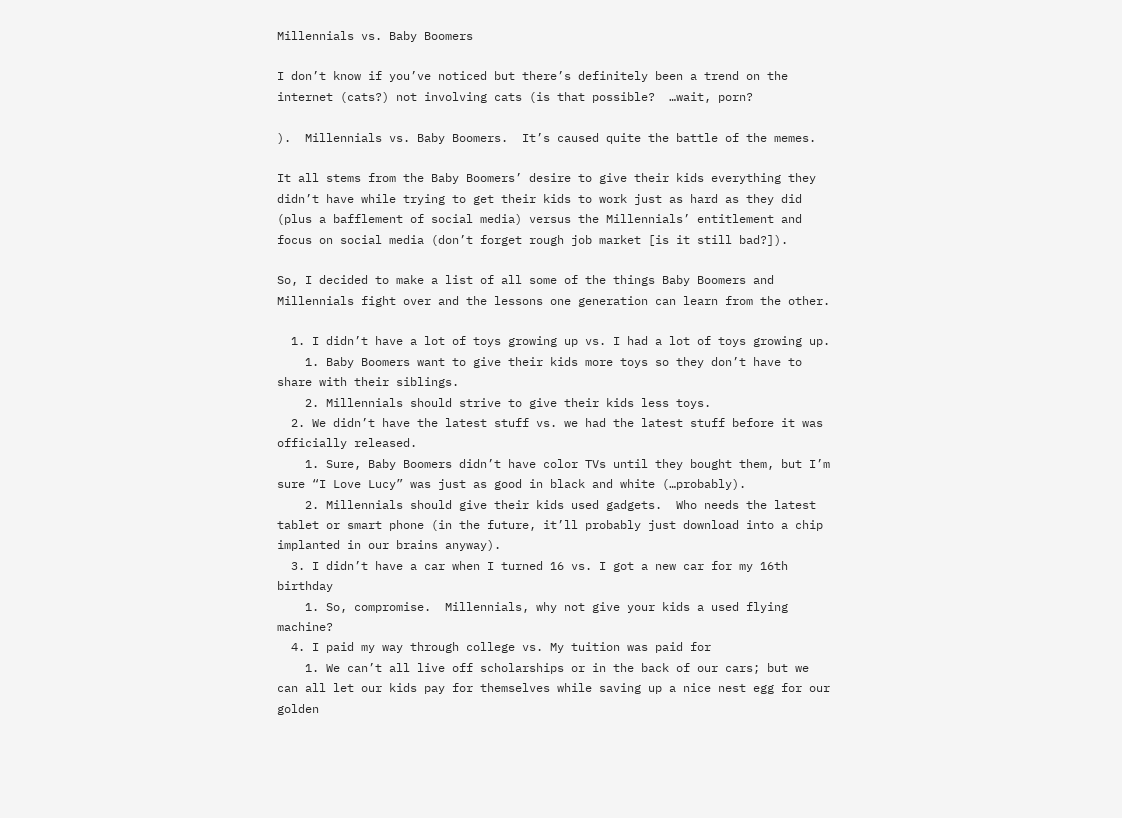Millennials vs. Baby Boomers

I don’t know if you’ve noticed but there’s definitely been a trend on the internet (cats?) not involving cats (is that possible?  …wait, porn?

).  Millennials vs. Baby Boomers.  It’s caused quite the battle of the memes.

It all stems from the Baby Boomers’ desire to give their kids everything they didn’t have while trying to get their kids to work just as hard as they did (plus a bafflement of social media) versus the Millennials’ entitlement and focus on social media (don’t forget rough job market [is it still bad?]).

So, I decided to make a list of all some of the things Baby Boomers and Millennials fight over and the lessons one generation can learn from the other.

  1. I didn’t have a lot of toys growing up vs. I had a lot of toys growing up.
    1. Baby Boomers want to give their kids more toys so they don’t have to share with their siblings.
    2. Millennials should strive to give their kids less toys.
  2. We didn’t have the latest stuff vs. we had the latest stuff before it was officially released.
    1. Sure, Baby Boomers didn’t have color TVs until they bought them, but I’m sure “I Love Lucy” was just as good in black and white (…probably).
    2. Millennials should give their kids used gadgets.  Who needs the latest tablet or smart phone (in the future, it’ll probably just download into a chip implanted in our brains anyway).
  3. I didn’t have a car when I turned 16 vs. I got a new car for my 16th birthday
    1. So, compromise.  Millennials, why not give your kids a used flying machine?
  4. I paid my way through college vs. My tuition was paid for
    1. We can’t all live off scholarships or in the back of our cars; but we can all let our kids pay for themselves while saving up a nice nest egg for our golden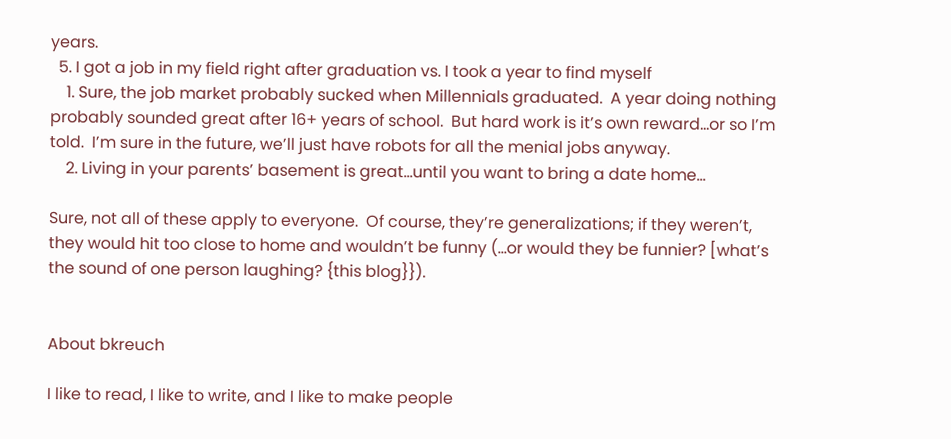years.
  5. I got a job in my field right after graduation vs. I took a year to find myself
    1. Sure, the job market probably sucked when Millennials graduated.  A year doing nothing probably sounded great after 16+ years of school.  But hard work is it’s own reward…or so I’m told.  I’m sure in the future, we’ll just have robots for all the menial jobs anyway.
    2. Living in your parents’ basement is great…until you want to bring a date home…

Sure, not all of these apply to everyone.  Of course, they’re generalizations; if they weren’t, they would hit too close to home and wouldn’t be funny (…or would they be funnier? [what’s the sound of one person laughing? {this blog}}).


About bkreuch

I like to read, I like to write, and I like to make people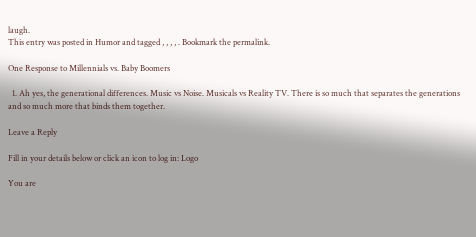laugh.
This entry was posted in Humor and tagged , , , , . Bookmark the permalink.

One Response to Millennials vs. Baby Boomers

  1. Ah yes, the generational differences. Music vs Noise. Musicals vs Reality TV. There is so much that separates the generations and so much more that binds them together.

Leave a Reply

Fill in your details below or click an icon to log in: Logo

You are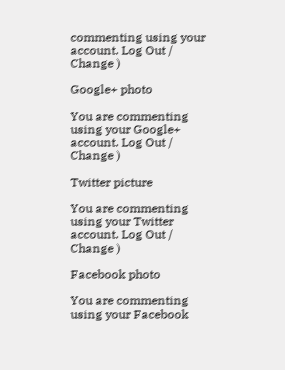commenting using your account. Log Out /  Change )

Google+ photo

You are commenting using your Google+ account. Log Out /  Change )

Twitter picture

You are commenting using your Twitter account. Log Out /  Change )

Facebook photo

You are commenting using your Facebook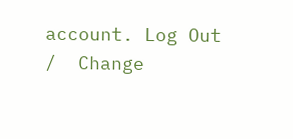account. Log Out /  Change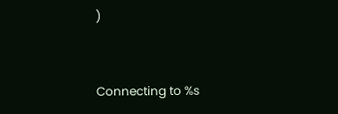)


Connecting to %s